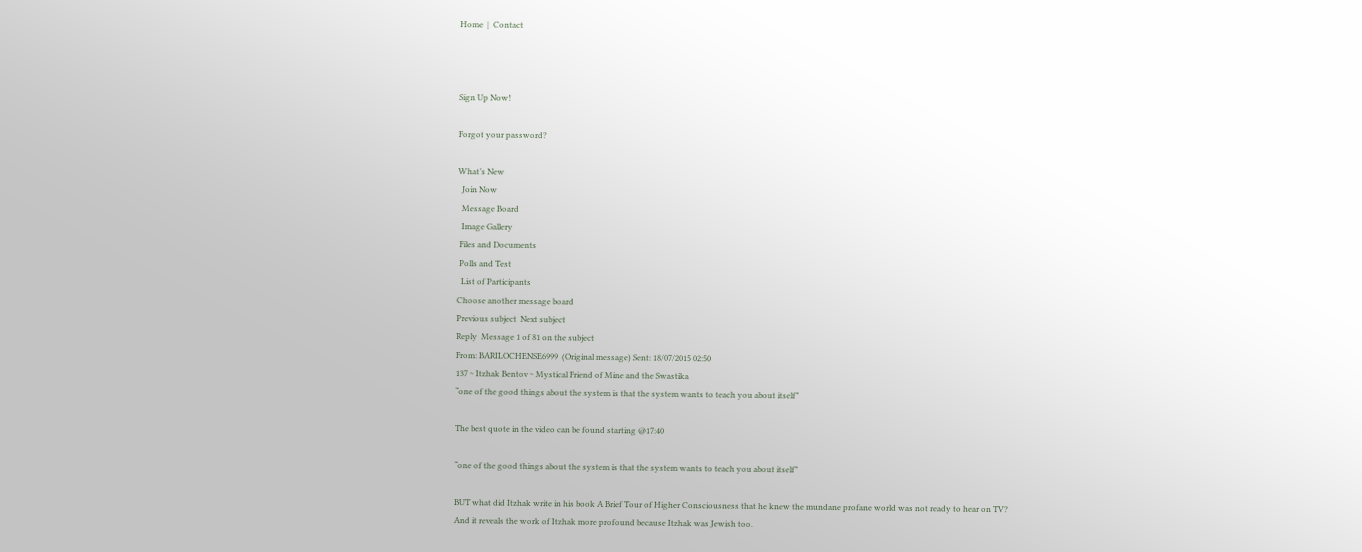Home  |  Contact



Sign Up Now!

Forgot your password?

What’s New
  Join Now
  Message Board
  Image Gallery
 Files and Documents
 Polls and Test
  List of Participants
Choose another message board
Previous subject  Next subject
Reply  Message 1 of 81 on the subject
From: BARILOCHENSE6999  (Original message) Sent: 18/07/2015 02:50
137 ~ Itzhak Bentov ~ Mystical Friend of Mine and the Swastika
“one of the good things about the system is that the system wants to teach you about itself”

The best quote in the video can be found starting @17:40

“one of the good things about the system is that the system wants to teach you about itself”

BUT what did Itzhak write in his book A Brief Tour of Higher Consciousness that he knew the mundane profane world was not ready to hear on TV?
And it reveals the work of Itzhak more profound because Itzhak was Jewish too.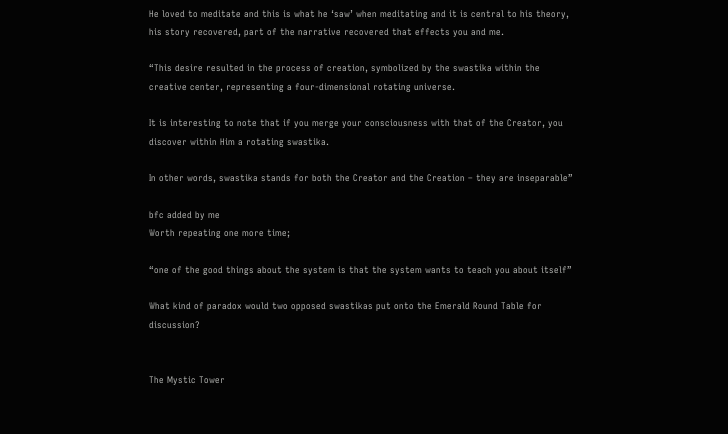He loved to meditate and this is what he ‘saw’ when meditating and it is central to his theory, his story recovered, part of the narrative recovered that effects you and me.

“This desire resulted in the process of creation, symbolized by the swastika within the creative center, representing a four-dimensional rotating universe.

It is interesting to note that if you merge your consciousness with that of the Creator, you discover within Him a rotating swastika.

In other words, swastika stands for both the Creator and the Creation – they are inseparable”

bfc added by me
Worth repeating one more time;

“one of the good things about the system is that the system wants to teach you about itself”

What kind of paradox would two opposed swastikas put onto the Emerald Round Table for discussion?


The Mystic Tower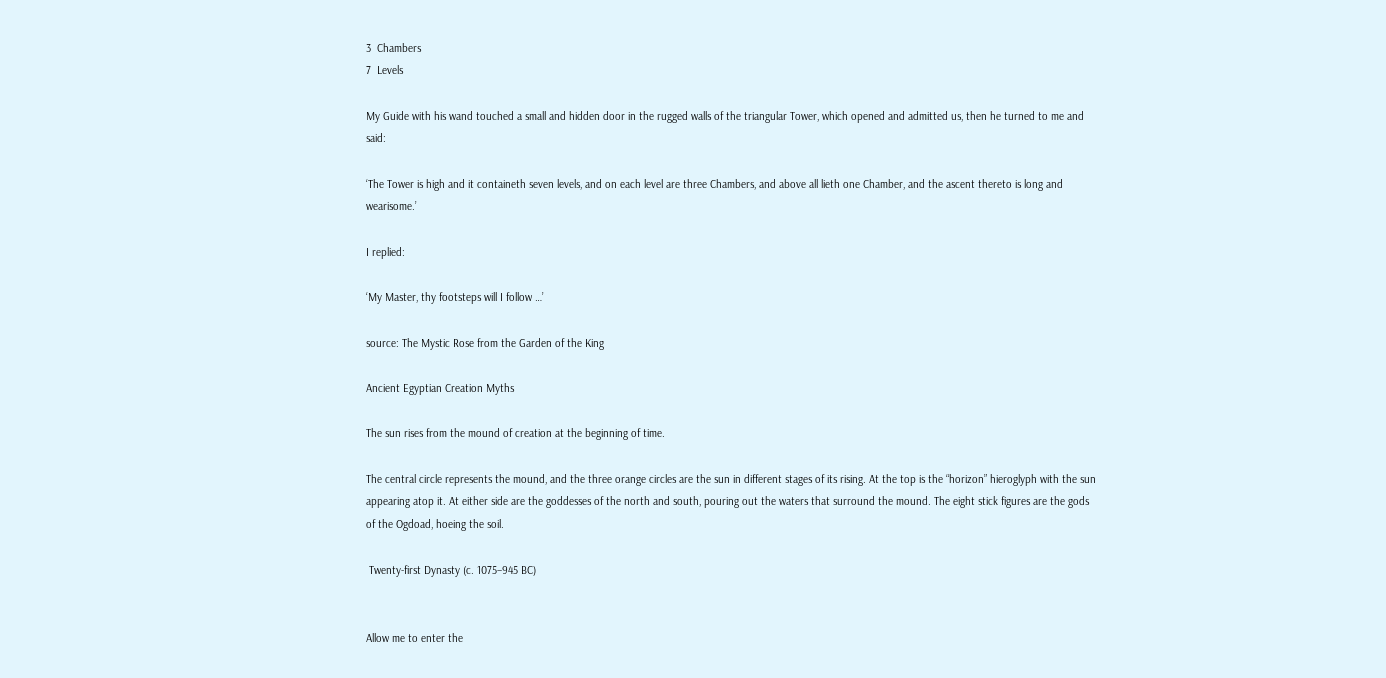3  Chambers
7  Levels

My Guide with his wand touched a small and hidden door in the rugged walls of the triangular Tower, which opened and admitted us, then he turned to me and said:

‘The Tower is high and it containeth seven levels, and on each level are three Chambers, and above all lieth one Chamber, and the ascent thereto is long and wearisome.’

I replied:

‘My Master, thy footsteps will I follow …’

source: The Mystic Rose from the Garden of the King

Ancient Egyptian Creation Myths

The sun rises from the mound of creation at the beginning of time.

The central circle represents the mound, and the three orange circles are the sun in different stages of its rising. At the top is the “horizon” hieroglyph with the sun appearing atop it. At either side are the goddesses of the north and south, pouring out the waters that surround the mound. The eight stick figures are the gods of the Ogdoad, hoeing the soil.

 Twenty-first Dynasty (c. 1075–945 BC)


Allow me to enter the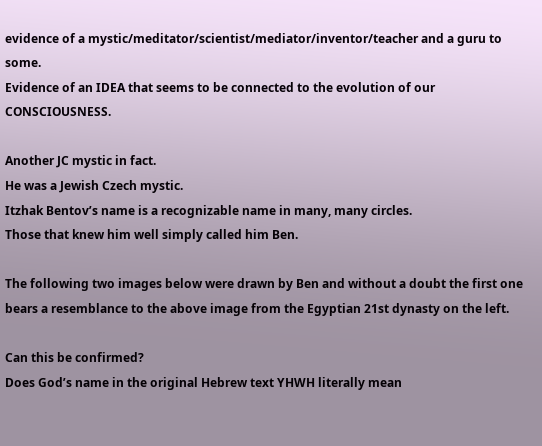evidence of a mystic/meditator/scientist/mediator/inventor/teacher and a guru to some.
Evidence of an IDEA that seems to be connected to the evolution of our CONSCIOUSNESS.

Another JC mystic in fact.
He was a Jewish Czech mystic.
Itzhak Bentov’s name is a recognizable name in many, many circles.
Those that knew him well simply called him Ben.

The following two images below were drawn by Ben and without a doubt the first one bears a resemblance to the above image from the Egyptian 21st dynasty on the left.

Can this be confirmed?
Does God’s name in the original Hebrew text YHWH literally mean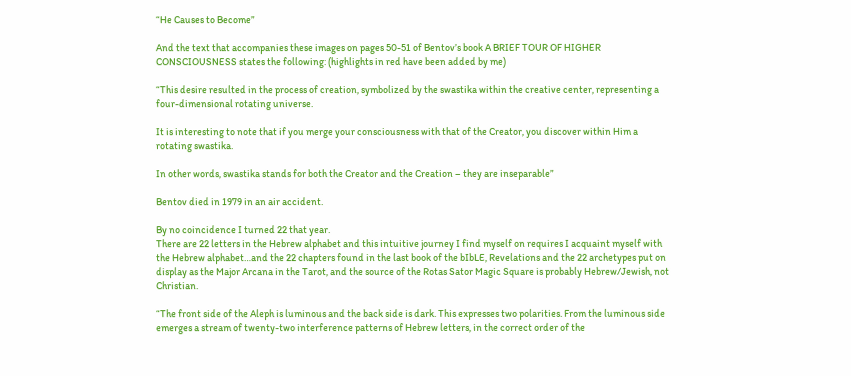“He Causes to Become”

And the text that accompanies these images on pages 50-51 of Bentov’s book A BRIEF TOUR OF HIGHER CONSCIOUSNESS states the following: (highlights in red have been added by me)

“This desire resulted in the process of creation, symbolized by the swastika within the creative center, representing a four-dimensional rotating universe.

It is interesting to note that if you merge your consciousness with that of the Creator, you discover within Him a rotating swastika.

In other words, swastika stands for both the Creator and the Creation – they are inseparable”

Bentov died in 1979 in an air accident.

By no coincidence I turned 22 that year.
There are 22 letters in the Hebrew alphabet and this intuitive journey I find myself on requires I acquaint myself with the Hebrew alphabet…and the 22 chapters found in the last book of the bIbLE, Revelations and the 22 archetypes put on display as the Major Arcana in the Tarot, and the source of the Rotas Sator Magic Square is probably Hebrew/Jewish, not Christian.

“The front side of the Aleph is luminous and the back side is dark. This expresses two polarities. From the luminous side  emerges a stream of twenty-two interference patterns of Hebrew letters, in the correct order of the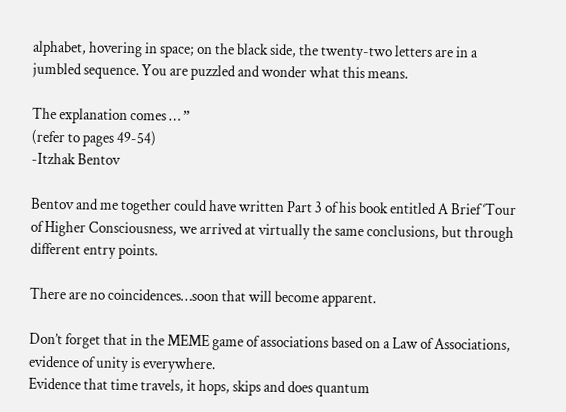alphabet, hovering in space; on the black side, the twenty-two letters are in a jumbled sequence. You are puzzled and wonder what this means.

The explanation comes … ”
(refer to pages 49-54)
-Itzhak Bentov

Bentov and me together could have written Part 3 of his book entitled A Brief ‘Tour of Higher Consciousness, we arrived at virtually the same conclusions, but through different entry points.

There are no coincidences…soon that will become apparent.

Don’t forget that in the MEME game of associations based on a Law of Associations, evidence of unity is everywhere.
Evidence that time travels, it hops, skips and does quantum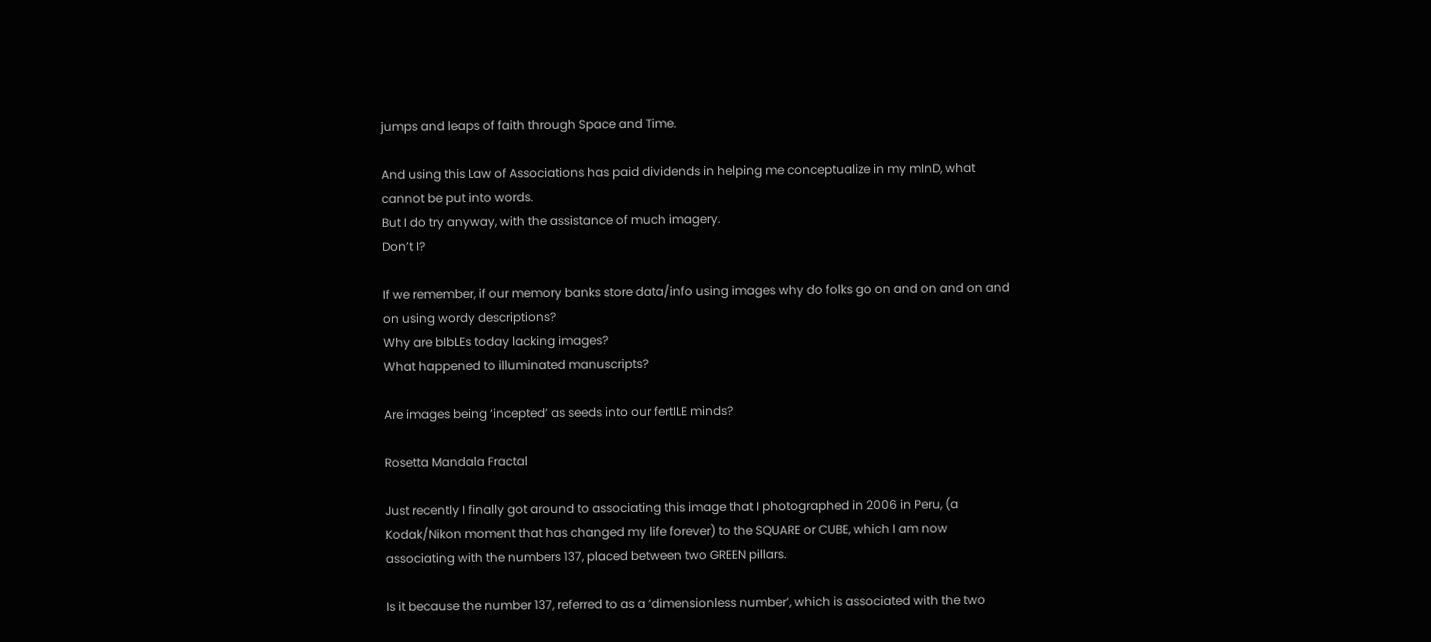jumps and leaps of faith through Space and Time.

And using this Law of Associations has paid dividends in helping me conceptualize in my mInD, what cannot be put into words.
But I do try anyway, with the assistance of much imagery.
Don’t I?

If we remember, if our memory banks store data/info using images why do folks go on and on and on and on using wordy descriptions?
Why are bIbLEs today lacking images?
What happened to illuminated manuscripts?

Are images being ‘incepted’ as seeds into our fertILE minds?

Rosetta Mandala Fractal

Just recently I finally got around to associating this image that I photographed in 2006 in Peru, (a Kodak/Nikon moment that has changed my life forever) to the SQUARE or CUBE, which I am now associating with the numbers 137, placed between two GREEN pillars.

Is it because the number 137, referred to as a ‘dimensionless number’, which is associated with the two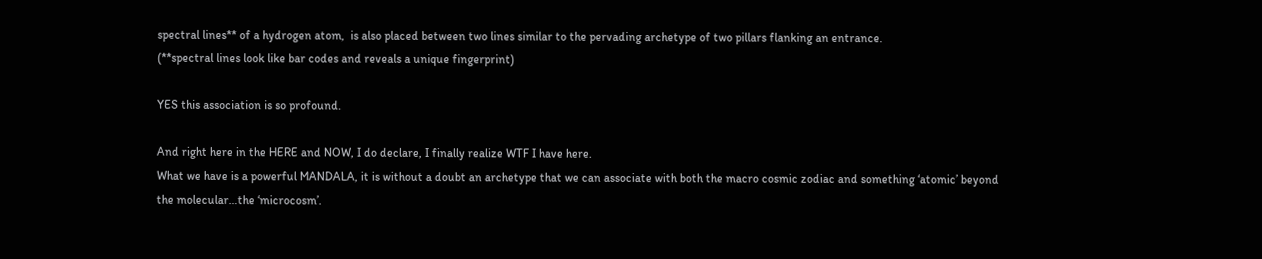spectral lines** of a hydrogen atom,  is also placed between two lines similar to the pervading archetype of two pillars flanking an entrance.
(**spectral lines look like bar codes and reveals a unique fingerprint)

YES this association is so profound.

And right here in the HERE and NOW, I do declare, I finally realize WTF I have here.
What we have is a powerful MANDALA, it is without a doubt an archetype that we can associate with both the macro cosmic zodiac and something ‘atomic’ beyond the molecular…the ‘microcosm’.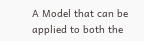A Model that can be applied to both the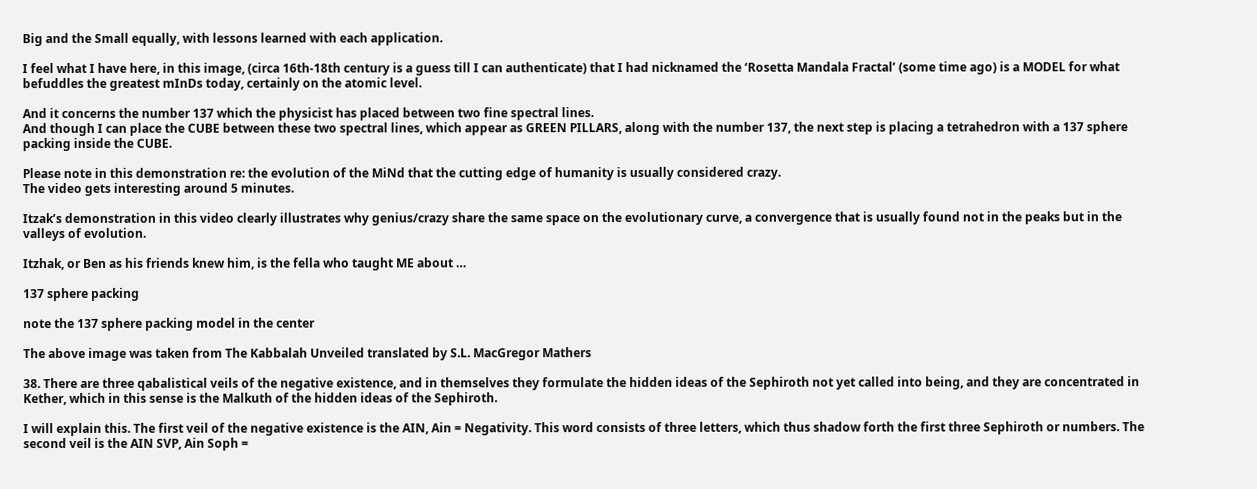Big and the Small equally, with lessons learned with each application.

I feel what I have here, in this image, (circa 16th-18th century is a guess till I can authenticate) that I had nicknamed the ‘Rosetta Mandala Fractal’ (some time ago) is a MODEL for what befuddles the greatest mInDs today, certainly on the atomic level.

And it concerns the number 137 which the physicist has placed between two fine spectral lines.
And though I can place the CUBE between these two spectral lines, which appear as GREEN PILLARS, along with the number 137, the next step is placing a tetrahedron with a 137 sphere packing inside the CUBE.

Please note in this demonstration re: the evolution of the MiNd that the cutting edge of humanity is usually considered crazy.
The video gets interesting around 5 minutes.

Itzak’s demonstration in this video clearly illustrates why genius/crazy share the same space on the evolutionary curve, a convergence that is usually found not in the peaks but in the valleys of evolution.

Itzhak, or Ben as his friends knew him, is the fella who taught ME about …

137 sphere packing

note the 137 sphere packing model in the center

The above image was taken from The Kabbalah Unveiled translated by S.L. MacGregor Mathers

38. There are three qabalistical veils of the negative existence, and in themselves they formulate the hidden ideas of the Sephiroth not yet called into being, and they are concentrated in Kether, which in this sense is the Malkuth of the hidden ideas of the Sephiroth.

I will explain this. The first veil of the negative existence is the AIN, Ain = Negativity. This word consists of three letters, which thus shadow forth the first three Sephiroth or numbers. The second veil is the AIN SVP, Ain Soph =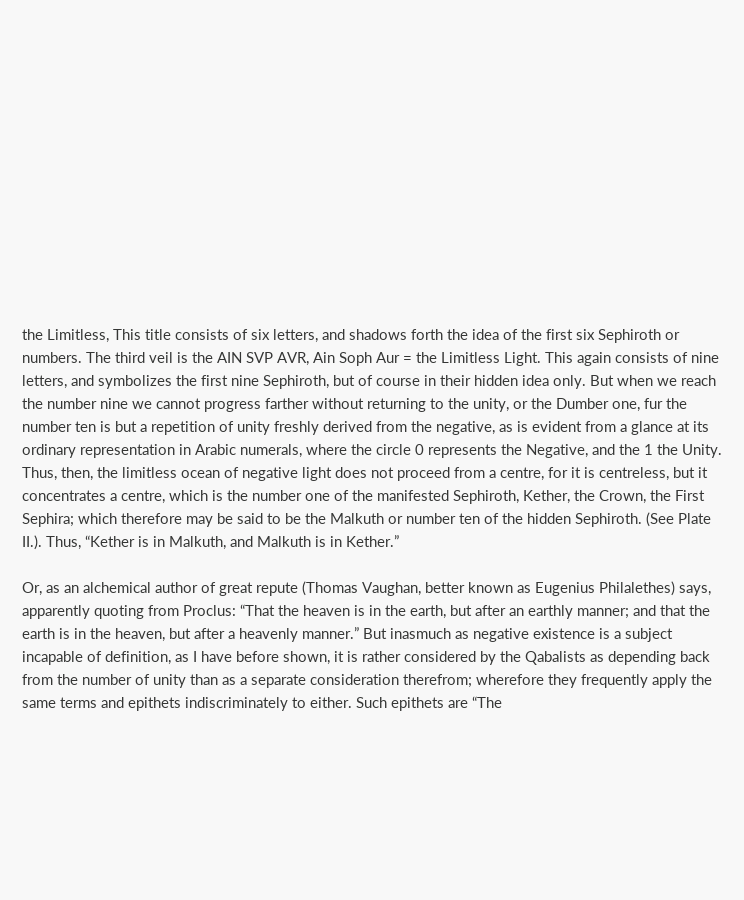the Limitless, This title consists of six letters, and shadows forth the idea of the first six Sephiroth or numbers. The third veil is the AIN SVP AVR, Ain Soph Aur = the Limitless Light. This again consists of nine letters, and symbolizes the first nine Sephiroth, but of course in their hidden idea only. But when we reach the number nine we cannot progress farther without returning to the unity, or the Dumber one, fur the number ten is but a repetition of unity freshly derived from the negative, as is evident from a glance at its ordinary representation in Arabic numerals, where the circle 0 represents the Negative, and the 1 the Unity. Thus, then, the limitless ocean of negative light does not proceed from a centre, for it is centreless, but it concentrates a centre, which is the number one of the manifested Sephiroth, Kether, the Crown, the First Sephira; which therefore may be said to be the Malkuth or number ten of the hidden Sephiroth. (See Plate II.). Thus, “Kether is in Malkuth, and Malkuth is in Kether.”

Or, as an alchemical author of great repute (Thomas Vaughan, better known as Eugenius Philalethes) says, apparently quoting from Proclus: “That the heaven is in the earth, but after an earthly manner; and that the earth is in the heaven, but after a heavenly manner.” But inasmuch as negative existence is a subject incapable of definition, as I have before shown, it is rather considered by the Qabalists as depending back from the number of unity than as a separate consideration therefrom; wherefore they frequently apply the same terms and epithets indiscriminately to either. Such epithets are “The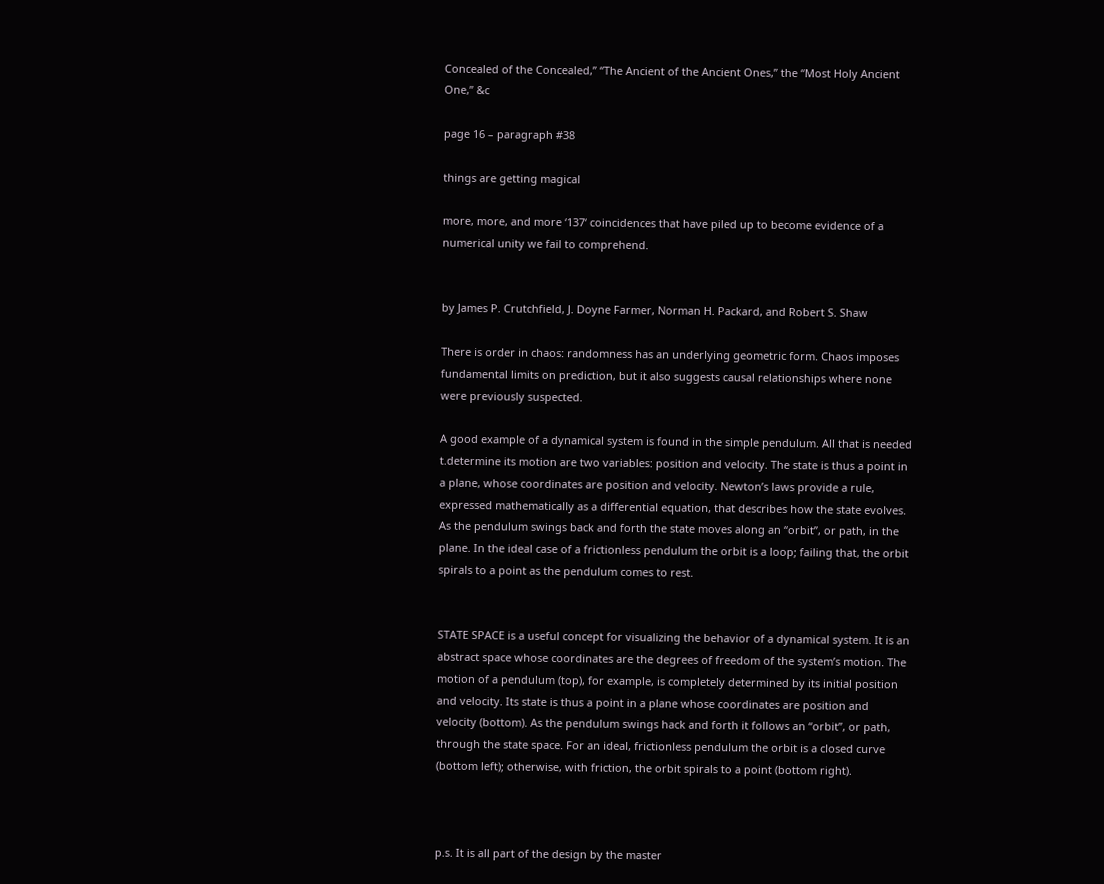Concealed of the Concealed,” “The Ancient of the Ancient Ones,” the “Most Holy Ancient One,” &c

page 16 – paragraph #38

things are getting magical

more, more, and more ‘137‘ coincidences that have piled up to become evidence of a numerical unity we fail to comprehend.


by James P. Crutchfield, J. Doyne Farmer, Norman H. Packard, and Robert S. Shaw

There is order in chaos: randomness has an underlying geometric form. Chaos imposes fundamental limits on prediction, but it also suggests causal relationships where none were previously suspected.

A good example of a dynamical system is found in the simple pendulum. All that is needed t.determine its motion are two variables: position and velocity. The state is thus a point in a plane, whose coordinates are position and velocity. Newton’s laws provide a rule, expressed mathematically as a differential equation, that describes how the state evolves. As the pendulum swings back and forth the state moves along an “orbit”, or path, in the plane. In the ideal case of a frictionless pendulum the orbit is a loop; failing that, the orbit spirals to a point as the pendulum comes to rest.


STATE SPACE is a useful concept for visualizing the behavior of a dynamical system. It is an abstract space whose coordinates are the degrees of freedom of the system’s motion. The motion of a pendulum (top), for example, is completely determined by its initial position and velocity. Its state is thus a point in a plane whose coordinates are position and velocity (bottom). As the pendulum swings hack and forth it follows an “orbit”, or path, through the state space. For an ideal, frictionless pendulum the orbit is a closed curve (bottom left); otherwise, with friction, the orbit spirals to a point (bottom right).



p.s. It is all part of the design by the master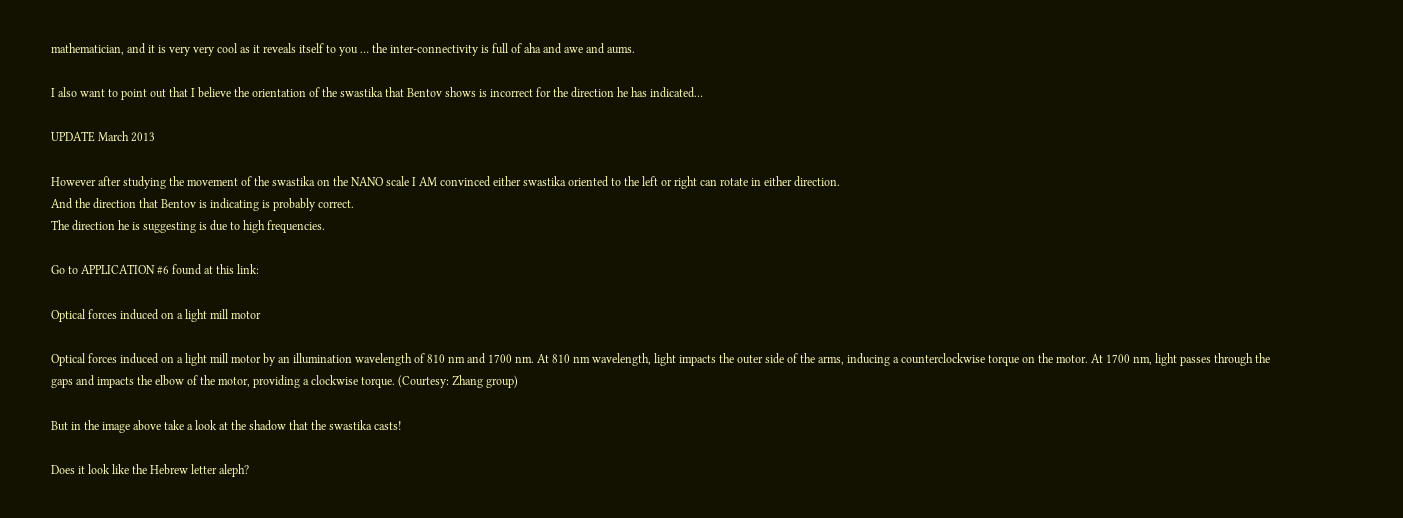mathematician, and it is very very cool as it reveals itself to you … the inter-connectivity is full of aha and awe and aums.

I also want to point out that I believe the orientation of the swastika that Bentov shows is incorrect for the direction he has indicated…

UPDATE March 2013

However after studying the movement of the swastika on the NANO scale I AM convinced either swastika oriented to the left or right can rotate in either direction.
And the direction that Bentov is indicating is probably correct.
The direction he is suggesting is due to high frequencies.

Go to APPLICATION #6 found at this link:

Optical forces induced on a light mill motor

Optical forces induced on a light mill motor by an illumination wavelength of 810 nm and 1700 nm. At 810 nm wavelength, light impacts the outer side of the arms, inducing a counterclockwise torque on the motor. At 1700 nm, light passes through the gaps and impacts the elbow of the motor, providing a clockwise torque. (Courtesy: Zhang group)

But in the image above take a look at the shadow that the swastika casts!

Does it look like the Hebrew letter aleph?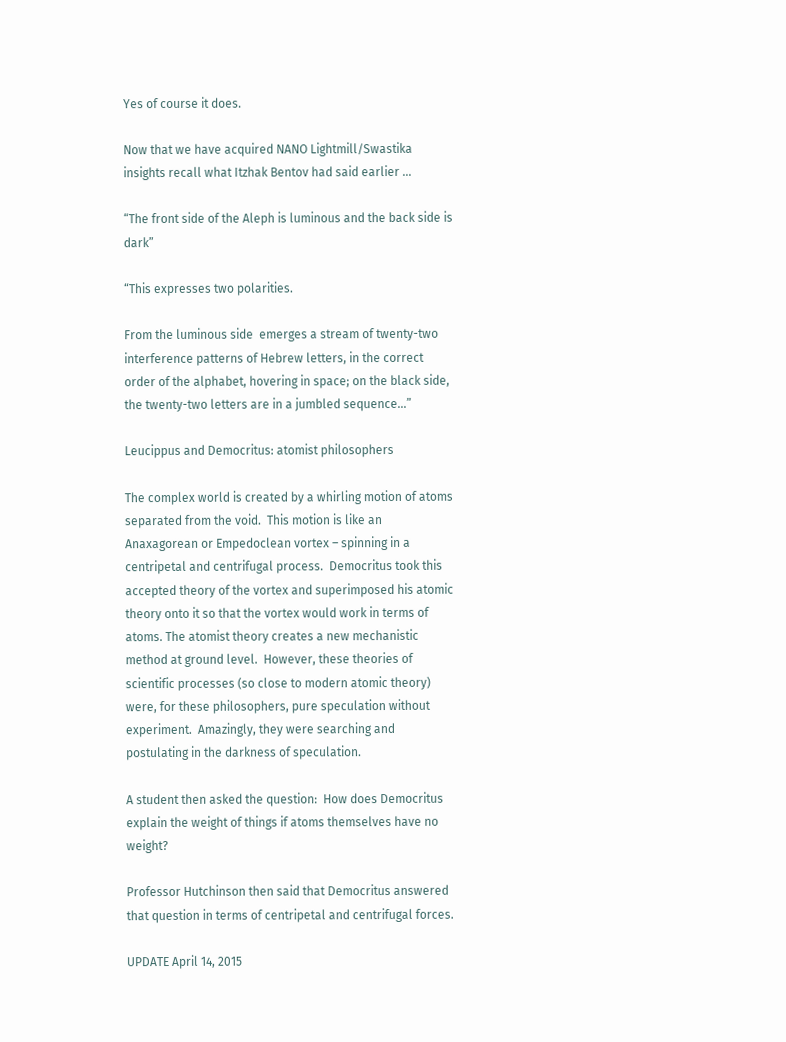Yes of course it does.

Now that we have acquired NANO Lightmill/Swastika insights recall what Itzhak Bentov had said earlier …

“The front side of the Aleph is luminous and the back side is dark”

“This expresses two polarities.

From the luminous side  emerges a stream of twenty-two interference patterns of Hebrew letters, in the correct order of the alphabet, hovering in space; on the black side, the twenty-two letters are in a jumbled sequence…”

Leucippus and Democritus: atomist philosophers

The complex world is created by a whirling motion of atoms separated from the void.  This motion is like an Anaxagorean or Empedoclean vortex – spinning in a centripetal and centrifugal process.  Democritus took this accepted theory of the vortex and superimposed his atomic theory onto it so that the vortex would work in terms of atoms. The atomist theory creates a new mechanistic method at ground level.  However, these theories of scientific processes (so close to modern atomic theory) were, for these philosophers, pure speculation without experiment.  Amazingly, they were searching and postulating in the darkness of speculation.

A student then asked the question:  How does Democritus explain the weight of things if atoms themselves have no weight?

Professor Hutchinson then said that Democritus answered that question in terms of centripetal and centrifugal forces.

UPDATE April 14, 2015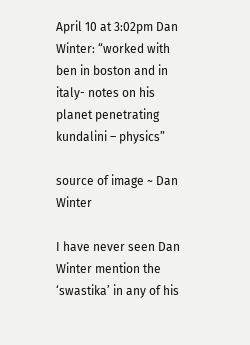April 10 at 3:02pm Dan Winter: “worked with ben in boston and in italy- notes on his planet penetrating kundalini – physics”

source of image ~ Dan Winter

I have never seen Dan Winter mention the ‘swastika’ in any of his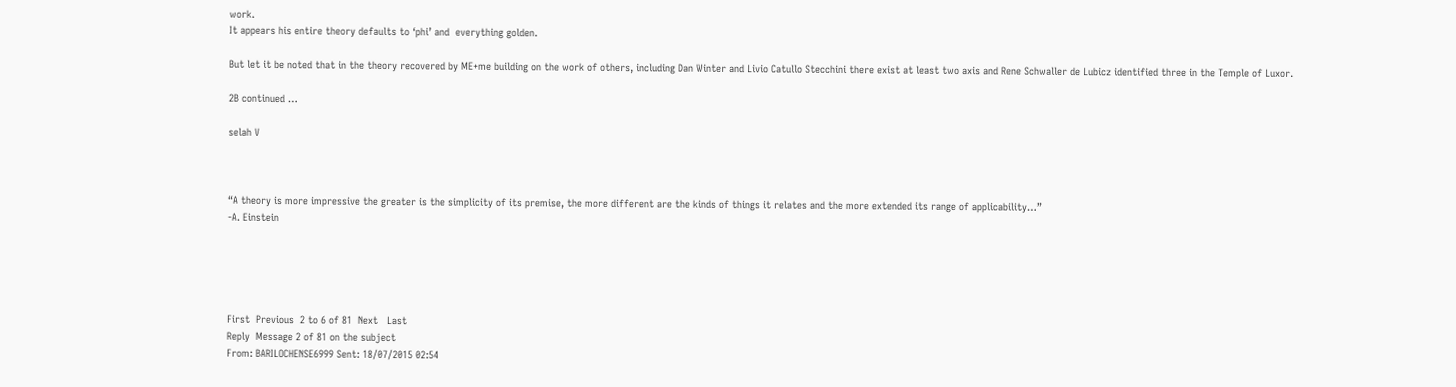work.
It appears his entire theory defaults to ‘phi’ and  everything golden.

But let it be noted that in the theory recovered by ME+me building on the work of others, including Dan Winter and Livio Catullo Stecchini there exist at least two axis and Rene Schwaller de Lubicz identified three in the Temple of Luxor.

2B continued …

selah V



“A theory is more impressive the greater is the simplicity of its premise, the more different are the kinds of things it relates and the more extended its range of applicability…”
-A. Einstein





First  Previous  2 to 6 of 81  Next   Last
Reply  Message 2 of 81 on the subject
From: BARILOCHENSE6999 Sent: 18/07/2015 02:54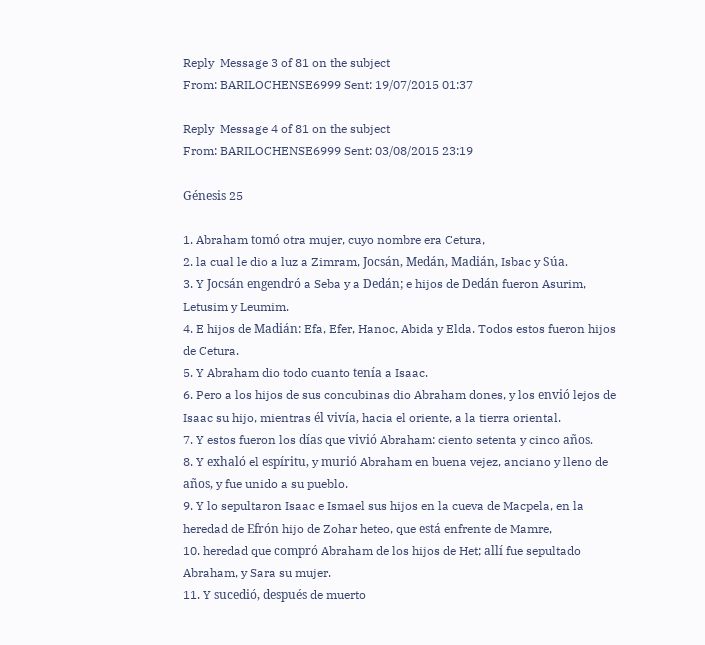Reply  Message 3 of 81 on the subject
From: BARILOCHENSE6999 Sent: 19/07/2015 01:37

Reply  Message 4 of 81 on the subject
From: BARILOCHENSE6999 Sent: 03/08/2015 23:19

Génesis 25

1. Abraham tomó otra mujer, cuyo nombre era Cetura,
2. la cual le dio a luz a Zimram, Jocsán, Medán, Madián, Isbac y Súa.
3. Y Jocsán engendró a Seba y a Dedán; e hijos de Dedán fueron Asurim, Letusim y Leumim.
4. E hijos de Madián: Efa, Efer, Hanoc, Abida y Elda. Todos estos fueron hijos de Cetura.
5. Y Abraham dio todo cuanto tenía a Isaac.
6. Pero a los hijos de sus concubinas dio Abraham dones, y los envió lejos de Isaac su hijo, mientras él vivía, hacia el oriente, a la tierra oriental.
7. Y estos fueron los días que vivió Abraham: ciento setenta y cinco años.
8. Y exhaló el espíritu, y murió Abraham en buena vejez, anciano y lleno de años, y fue unido a su pueblo.
9. Y lo sepultaron Isaac e Ismael sus hijos en la cueva de Macpela, en la heredad de Efrón hijo de Zohar heteo, que está enfrente de Mamre,
10. heredad que compró Abraham de los hijos de Het; allí fue sepultado Abraham, y Sara su mujer.
11. Y sucedió, después de muerto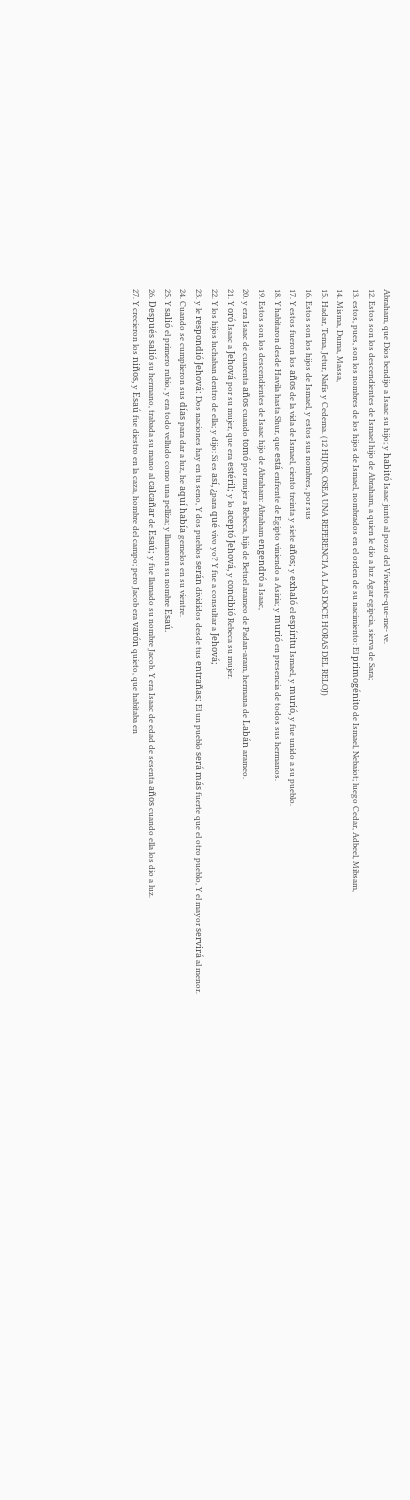Abraham, que Dios bendijo a Isaac su hijo; y habitó Isaac junto al pozo del Viviente-que-me- ve.
12. Estos son los descendientes de Ismael hijo de Abraham, a quien le dio a luz Agar egipcia, sierva de Sara;
13. estos, pues, son los nombres de los hijos de Ismael, nombrados en el orden de su nacimiento: El primogénito de Ismael, Nebaiot; luego Cedar, Adbeel, Mibsam,
14. Misma, Duma, Massa,
15. Hadar, Tema, Jetur, Nafis y Cedema. (12 HIJOS, OSEA UNA REFERENCIA A LAS DOCE HORAS DEL RELOJ)
16. Estos son los hijos de Ismael, y estos sus nombres, por sus
17. Y estos fueron los años de la vida de Ismael, ciento treinta y siete años; y exhaló el espíritu Ismael, y murió, y fue unido a su pueblo.
18. Y habitaron desde Havila hasta Shur, que está enfrente de Egipto viniendo a Asiria; y murió en presencia de todos sus hermanos.
19. Estos son los descendientes de Isaac hijo de Abraham: Abraham engendró a Isaac,
20. y era Isaac de cuarenta años cuando tomó por mujer a Rebeca, hija de Betuel arameo de Padan-aram, hermana de Labán arameo.
21. Y oró Isaac a Jehová por su mujer, que era estéril; y lo aceptó Jehová, y concibió Rebeca su mujer.
22. Y los hijos luchaban dentro de ella; y dijo: Si es así, ¿para qué vivo yo? Y fue a consultar a Jehová;
23. y le respondió Jehová: Dos naciones hay en tu seno, Y dos pueblos serán divididos desde tus entrañas; El un pueblo será más fuerte que el otro pueblo, Y el mayor servirá al menor.
24. Cuando se cumplieron sus días para dar a luz, he aquí había gemelos en su vientre.
25. Y salió el primero rubio, y era todo velludo como una pelliza; y llamaron su nombre Esaú.
26. Después salió su hermano, trabada su mano al calcañar de Esaú; y fue llamado su nombre Jacob. Y era Isaac de edad de sesenta años cuando ella los dio a luz.
27. Y crecieron los niños, y Esaú fue diestro en la caza, hombre del campo; pero Jacob era varón quieto, que habitaba en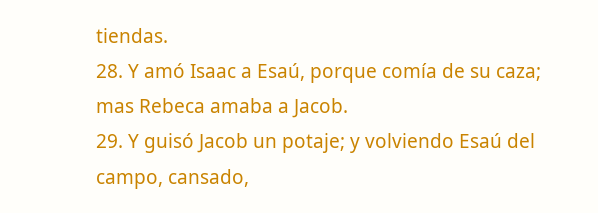tiendas.
28. Y amó Isaac a Esaú, porque comía de su caza; mas Rebeca amaba a Jacob.
29. Y guisó Jacob un potaje; y volviendo Esaú del campo, cansado,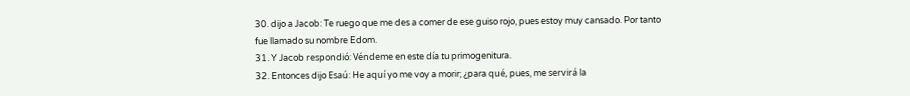30. dijo a Jacob: Te ruego que me des a comer de ese guiso rojo, pues estoy muy cansado. Por tanto fue llamado su nombre Edom.
31. Y Jacob respondió: Véndeme en este día tu primogenitura.
32. Entonces dijo Esaú: He aquí yo me voy a morir; ¿para qué, pues, me servirá la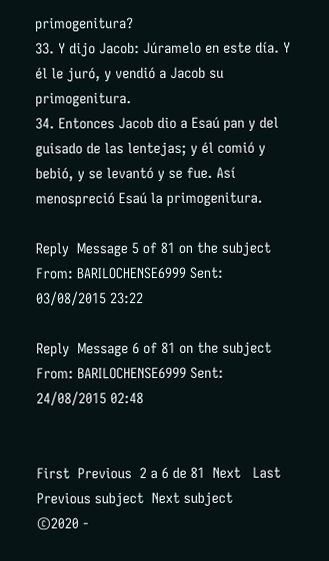primogenitura?
33. Y dijo Jacob: Júramelo en este día. Y él le juró, y vendió a Jacob su primogenitura.
34. Entonces Jacob dio a Esaú pan y del guisado de las lentejas; y él comió y bebió, y se levantó y se fue. Así menospreció Esaú la primogenitura.

Reply  Message 5 of 81 on the subject
From: BARILOCHENSE6999 Sent: 03/08/2015 23:22

Reply  Message 6 of 81 on the subject
From: BARILOCHENSE6999 Sent: 24/08/2015 02:48


First  Previous  2 a 6 de 81  Next   Last
Previous subject  Next subject
©2020 -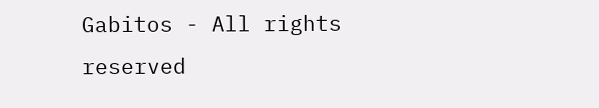Gabitos - All rights reserved